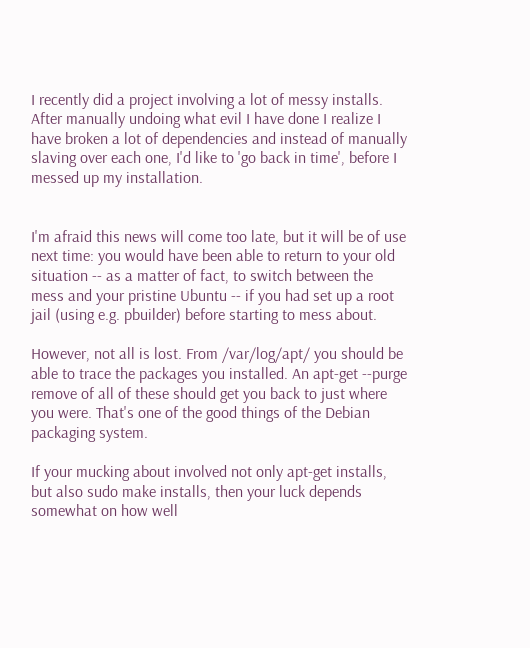I recently did a project involving a lot of messy installs. After manually undoing what evil I have done I realize I have broken a lot of dependencies and instead of manually slaving over each one, I'd like to 'go back in time', before I messed up my installation.


I'm afraid this news will come too late, but it will be of use next time: you would have been able to return to your old situation -- as a matter of fact, to switch between the mess and your pristine Ubuntu -- if you had set up a root jail (using e.g. pbuilder) before starting to mess about.

However, not all is lost. From /var/log/apt/ you should be able to trace the packages you installed. An apt-get --purge remove of all of these should get you back to just where you were. That's one of the good things of the Debian packaging system.

If your mucking about involved not only apt-get installs, but also sudo make installs, then your luck depends somewhat on how well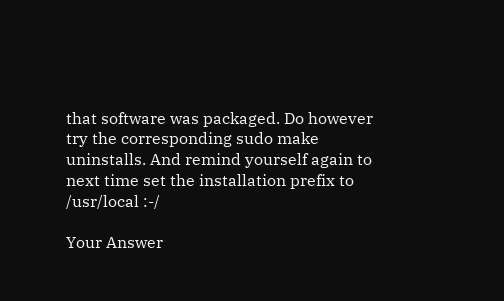that software was packaged. Do however try the corresponding sudo make uninstalls. And remind yourself again to next time set the installation prefix to /usr/local :-/

Your Answer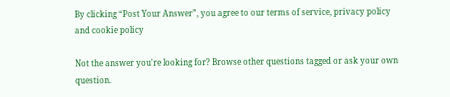By clicking “Post Your Answer”, you agree to our terms of service, privacy policy and cookie policy

Not the answer you're looking for? Browse other questions tagged or ask your own question.